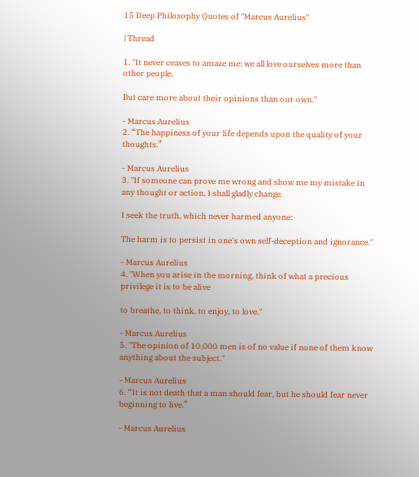15 Deep Philosophy Quotes of "Marcus Aurelius"

| Thread

1. "It never ceases to amaze me: we all love ourselves more than other people,

But care more about their opinions than our own."

- Marcus Aurelius
2. “The happiness of your life depends upon the quality of your thoughts.”

- Marcus Aurelius
3. "If someone can prove me wrong and show me my mistake in any thought or action, I shall gladly change.

I seek the truth, which never harmed anyone:

The harm is to persist in one's own self-deception and ignorance."

- Marcus Aurelius
4. "When you arise in the morning, think of what a precious privilege it is to be alive

to breathe, to think, to enjoy, to love."

- Marcus Aurelius
5. "The opinion of 10,000 men is of no value if none of them know anything about the subject."

- Marcus Aurelius
6. “It is not death that a man should fear, but he should fear never beginning to live.”

- Marcus Aurelius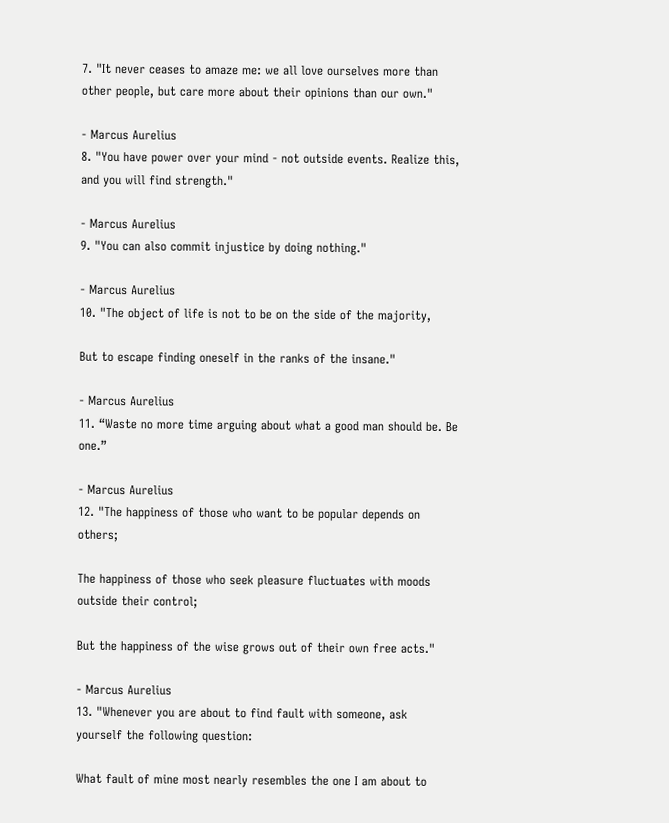7. "It never ceases to amaze me: we all love ourselves more than other people, but care more about their opinions than our own."

- Marcus Aurelius
8. "You have power over your mind - not outside events. Realize this, and you will find strength."

- Marcus Aurelius
9. "You can also commit injustice by doing nothing."

- Marcus Aurelius
10. "The object of life is not to be on the side of the majority,

But to escape finding oneself in the ranks of the insane."

- Marcus Aurelius
11. “Waste no more time arguing about what a good man should be. Be one.”

- Marcus Aurelius
12. "The happiness of those who want to be popular depends on others;

The happiness of those who seek pleasure fluctuates with moods outside their control;

But the happiness of the wise grows out of their own free acts."

- Marcus Aurelius
13. "Whenever you are about to find fault with someone, ask yourself the following question:

What fault of mine most nearly resembles the one I am about to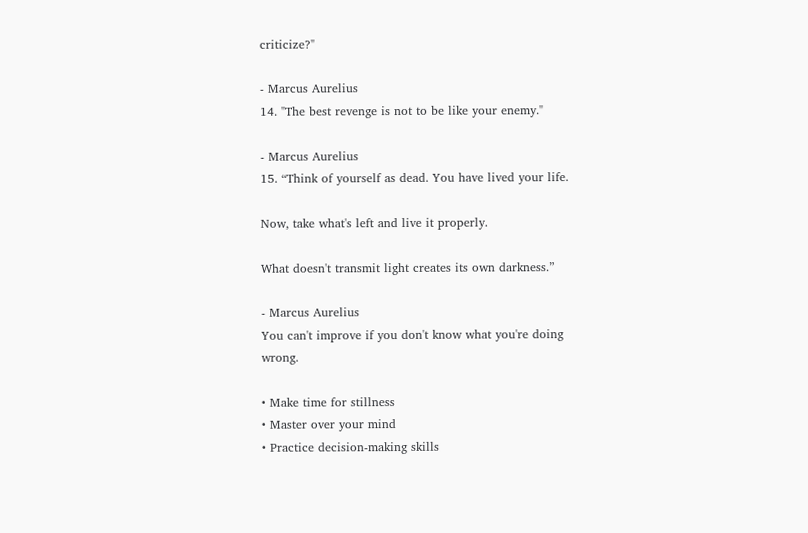criticize?"

- Marcus Aurelius
14. "The best revenge is not to be like your enemy."

- Marcus Aurelius
15. “Think of yourself as dead. You have lived your life.

Now, take what's left and live it properly.

What doesn't transmit light creates its own darkness.”

- Marcus Aurelius
You can't improve if you don't know what you're doing wrong.

• Make time for stillness
• Master over your mind
• Practice decision-making skills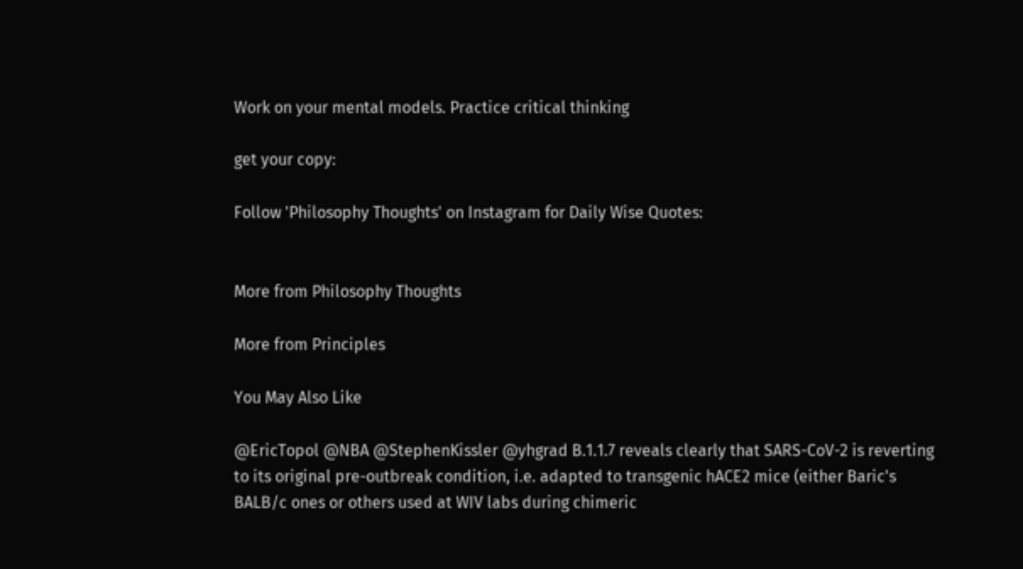Work on your mental models. Practice critical thinking

get your copy:

Follow 'Philosophy Thoughts' on Instagram for Daily Wise Quotes:


More from Philosophy Thoughts

More from Principles

You May Also Like

@EricTopol @NBA @StephenKissler @yhgrad B.1.1.7 reveals clearly that SARS-CoV-2 is reverting to its original pre-outbreak condition, i.e. adapted to transgenic hACE2 mice (either Baric's BALB/c ones or others used at WIV labs during chimeric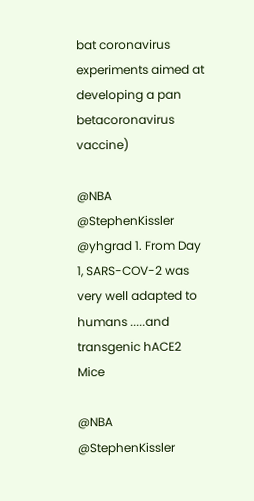bat coronavirus experiments aimed at developing a pan betacoronavirus vaccine)

@NBA @StephenKissler @yhgrad 1. From Day 1, SARS-COV-2 was very well adapted to humans .....and transgenic hACE2 Mice

@NBA @StephenKissler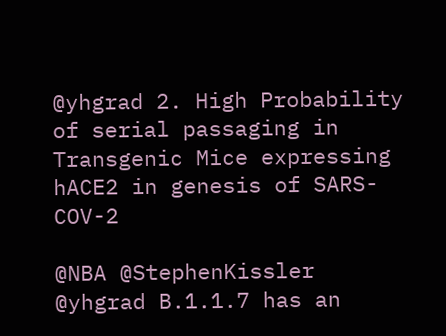@yhgrad 2. High Probability of serial passaging in Transgenic Mice expressing hACE2 in genesis of SARS-COV-2

@NBA @StephenKissler @yhgrad B.1.1.7 has an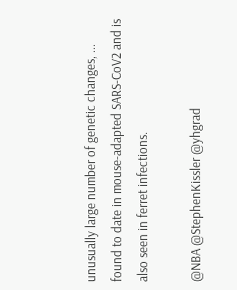unusually large number of genetic changes, ... found to date in mouse-adapted SARS-CoV2 and is also seen in ferret infections.

@NBA @StephenKissler @yhgrad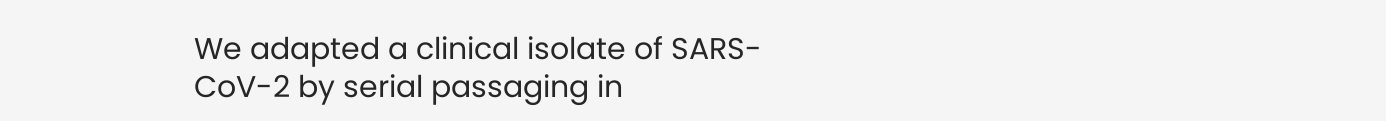We adapted a clinical isolate of SARS-CoV-2 by serial passaging in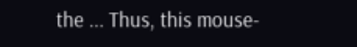the ... Thus, this mouse-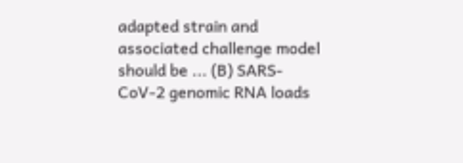adapted strain and associated challenge model should be ... (B) SARS-CoV-2 genomic RNA loads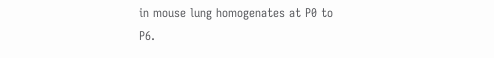in mouse lung homogenates at P0 to P6.